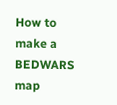How to make a BEDWARS map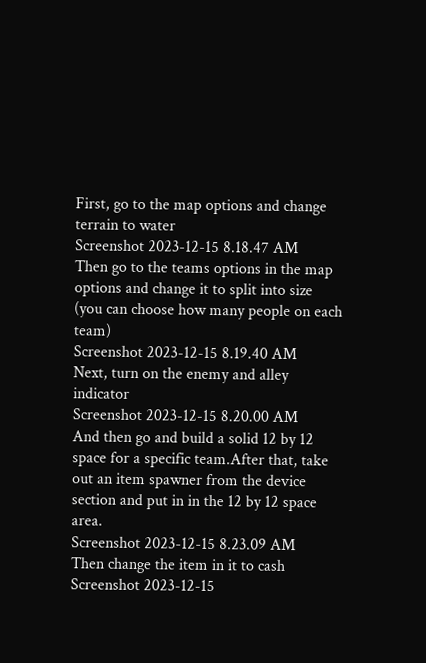First, go to the map options and change terrain to water
Screenshot 2023-12-15 8.18.47 AM
Then go to the teams options in the map options and change it to split into size (you can choose how many people on each team)
Screenshot 2023-12-15 8.19.40 AM
Next, turn on the enemy and alley indicator
Screenshot 2023-12-15 8.20.00 AM
And then go and build a solid 12 by 12 space for a specific team.After that, take out an item spawner from the device section and put in in the 12 by 12 space area.
Screenshot 2023-12-15 8.23.09 AM
Then change the item in it to cash
Screenshot 2023-12-15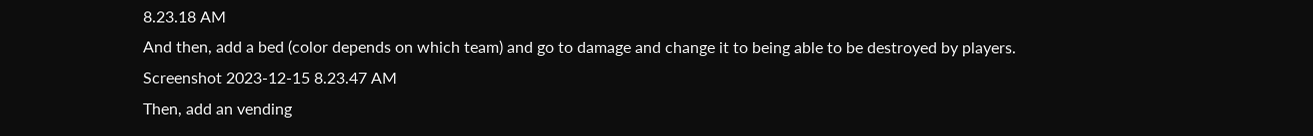8.23.18 AM
And then, add a bed (color depends on which team) and go to damage and change it to being able to be destroyed by players.
Screenshot 2023-12-15 8.23.47 AM
Then, add an vending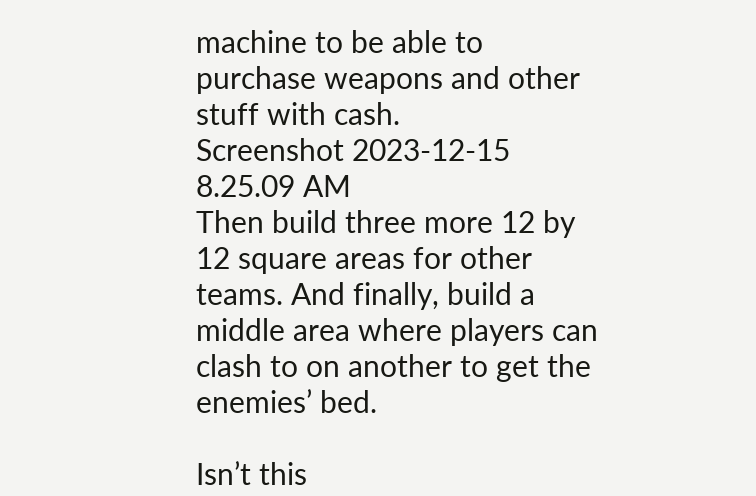machine to be able to purchase weapons and other stuff with cash.
Screenshot 2023-12-15 8.25.09 AM
Then build three more 12 by 12 square areas for other teams. And finally, build a middle area where players can clash to on another to get the enemies’ bed.

Isn’t this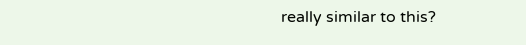really similar to this?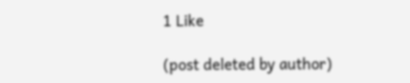1 Like

(post deleted by author)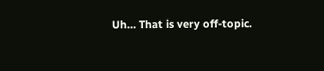Uh… That is very off-topic.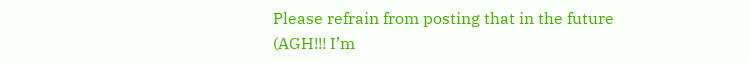Please refrain from posting that in the future
(AGH!!! I’m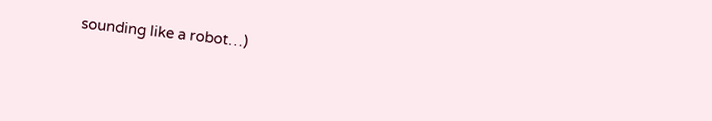sounding like a robot…)